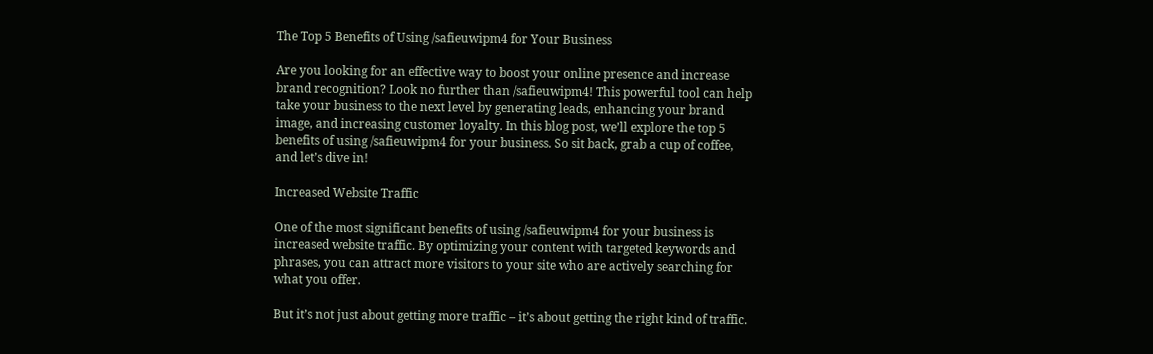The Top 5 Benefits of Using /safieuwipm4 for Your Business

Are you looking for an effective way to boost your online presence and increase brand recognition? Look no further than /safieuwipm4! This powerful tool can help take your business to the next level by generating leads, enhancing your brand image, and increasing customer loyalty. In this blog post, we’ll explore the top 5 benefits of using /safieuwipm4 for your business. So sit back, grab a cup of coffee, and let’s dive in!

Increased Website Traffic

One of the most significant benefits of using /safieuwipm4 for your business is increased website traffic. By optimizing your content with targeted keywords and phrases, you can attract more visitors to your site who are actively searching for what you offer.

But it’s not just about getting more traffic – it’s about getting the right kind of traffic.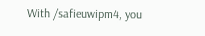With /safieuwipm4, you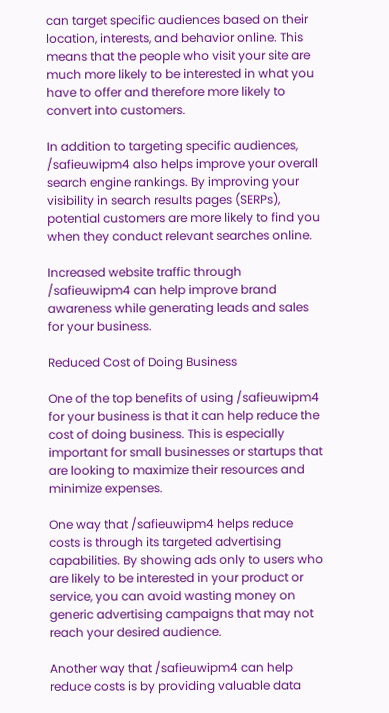can target specific audiences based on their location, interests, and behavior online. This means that the people who visit your site are much more likely to be interested in what you have to offer and therefore more likely to convert into customers.

In addition to targeting specific audiences, /safieuwipm4 also helps improve your overall search engine rankings. By improving your visibility in search results pages (SERPs), potential customers are more likely to find you when they conduct relevant searches online.

Increased website traffic through /safieuwipm4 can help improve brand awareness while generating leads and sales for your business.

Reduced Cost of Doing Business

One of the top benefits of using /safieuwipm4 for your business is that it can help reduce the cost of doing business. This is especially important for small businesses or startups that are looking to maximize their resources and minimize expenses.

One way that /safieuwipm4 helps reduce costs is through its targeted advertising capabilities. By showing ads only to users who are likely to be interested in your product or service, you can avoid wasting money on generic advertising campaigns that may not reach your desired audience.

Another way that /safieuwipm4 can help reduce costs is by providing valuable data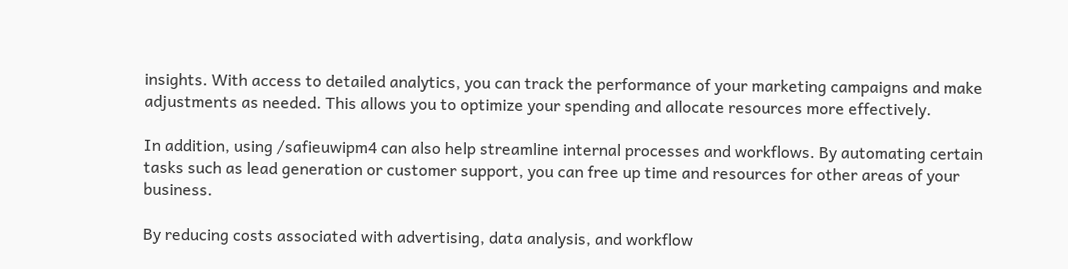insights. With access to detailed analytics, you can track the performance of your marketing campaigns and make adjustments as needed. This allows you to optimize your spending and allocate resources more effectively.

In addition, using /safieuwipm4 can also help streamline internal processes and workflows. By automating certain tasks such as lead generation or customer support, you can free up time and resources for other areas of your business.

By reducing costs associated with advertising, data analysis, and workflow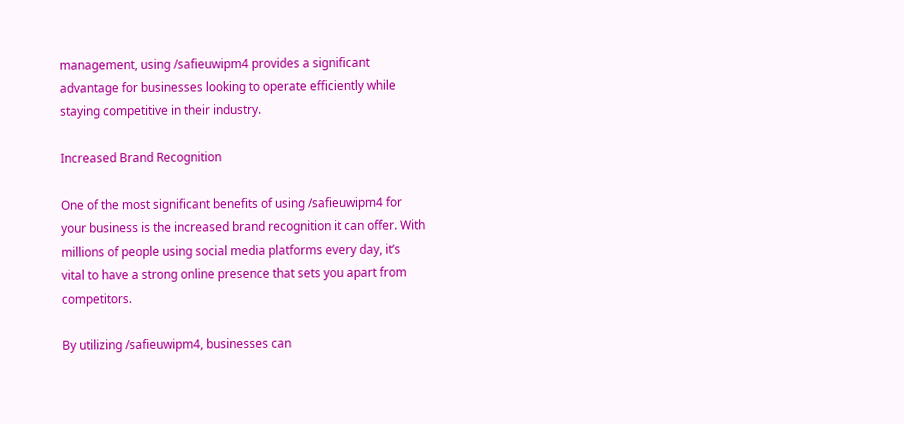management, using /safieuwipm4 provides a significant advantage for businesses looking to operate efficiently while staying competitive in their industry.

Increased Brand Recognition

One of the most significant benefits of using /safieuwipm4 for your business is the increased brand recognition it can offer. With millions of people using social media platforms every day, it’s vital to have a strong online presence that sets you apart from competitors.

By utilizing /safieuwipm4, businesses can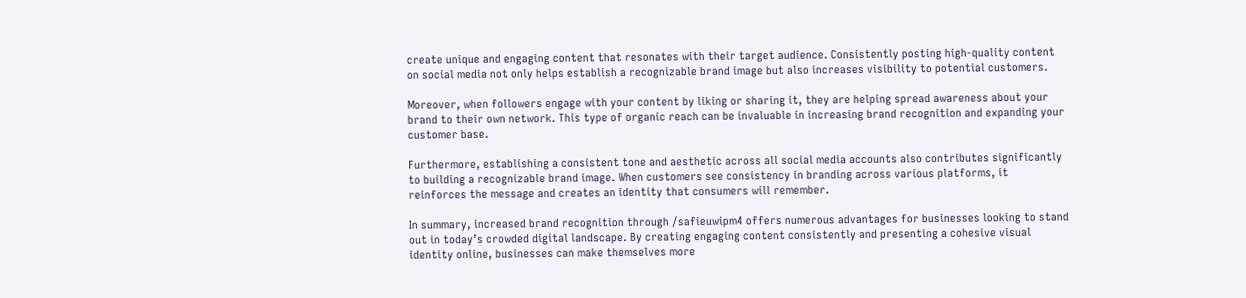create unique and engaging content that resonates with their target audience. Consistently posting high-quality content on social media not only helps establish a recognizable brand image but also increases visibility to potential customers.

Moreover, when followers engage with your content by liking or sharing it, they are helping spread awareness about your brand to their own network. This type of organic reach can be invaluable in increasing brand recognition and expanding your customer base.

Furthermore, establishing a consistent tone and aesthetic across all social media accounts also contributes significantly to building a recognizable brand image. When customers see consistency in branding across various platforms, it reinforces the message and creates an identity that consumers will remember.

In summary, increased brand recognition through /safieuwipm4 offers numerous advantages for businesses looking to stand out in today’s crowded digital landscape. By creating engaging content consistently and presenting a cohesive visual identity online, businesses can make themselves more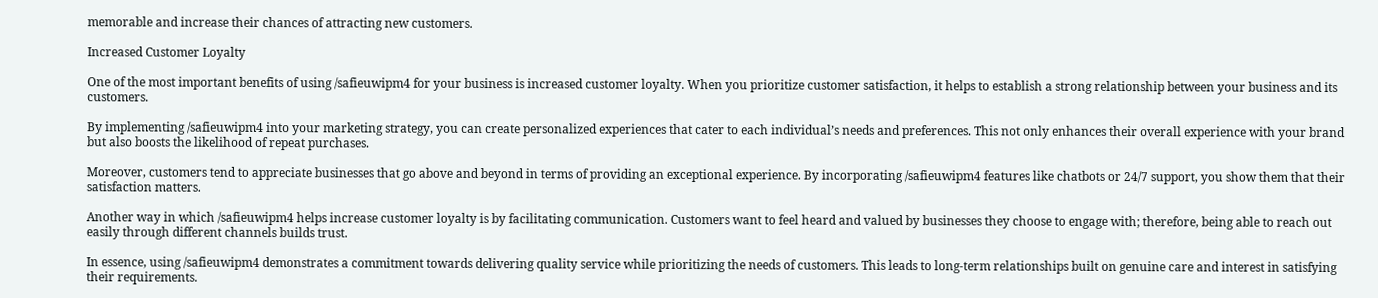memorable and increase their chances of attracting new customers.

Increased Customer Loyalty

One of the most important benefits of using /safieuwipm4 for your business is increased customer loyalty. When you prioritize customer satisfaction, it helps to establish a strong relationship between your business and its customers.

By implementing /safieuwipm4 into your marketing strategy, you can create personalized experiences that cater to each individual’s needs and preferences. This not only enhances their overall experience with your brand but also boosts the likelihood of repeat purchases.

Moreover, customers tend to appreciate businesses that go above and beyond in terms of providing an exceptional experience. By incorporating /safieuwipm4 features like chatbots or 24/7 support, you show them that their satisfaction matters.

Another way in which /safieuwipm4 helps increase customer loyalty is by facilitating communication. Customers want to feel heard and valued by businesses they choose to engage with; therefore, being able to reach out easily through different channels builds trust.

In essence, using /safieuwipm4 demonstrates a commitment towards delivering quality service while prioritizing the needs of customers. This leads to long-term relationships built on genuine care and interest in satisfying their requirements.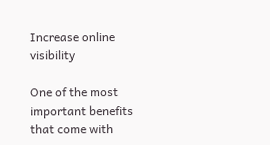Increase online visibility

One of the most important benefits that come with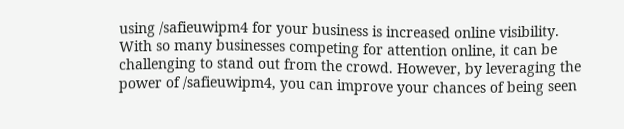using /safieuwipm4 for your business is increased online visibility. With so many businesses competing for attention online, it can be challenging to stand out from the crowd. However, by leveraging the power of /safieuwipm4, you can improve your chances of being seen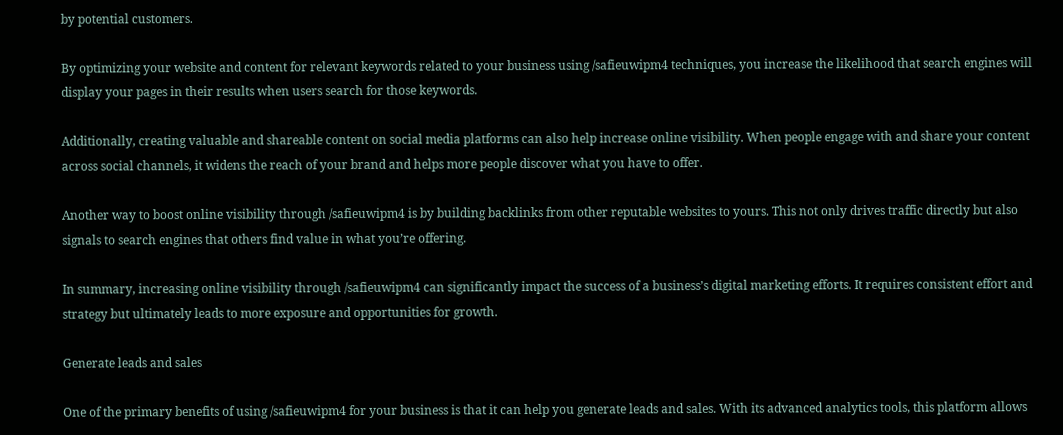by potential customers.

By optimizing your website and content for relevant keywords related to your business using /safieuwipm4 techniques, you increase the likelihood that search engines will display your pages in their results when users search for those keywords.

Additionally, creating valuable and shareable content on social media platforms can also help increase online visibility. When people engage with and share your content across social channels, it widens the reach of your brand and helps more people discover what you have to offer.

Another way to boost online visibility through /safieuwipm4 is by building backlinks from other reputable websites to yours. This not only drives traffic directly but also signals to search engines that others find value in what you’re offering.

In summary, increasing online visibility through /safieuwipm4 can significantly impact the success of a business’s digital marketing efforts. It requires consistent effort and strategy but ultimately leads to more exposure and opportunities for growth.

Generate leads and sales

One of the primary benefits of using /safieuwipm4 for your business is that it can help you generate leads and sales. With its advanced analytics tools, this platform allows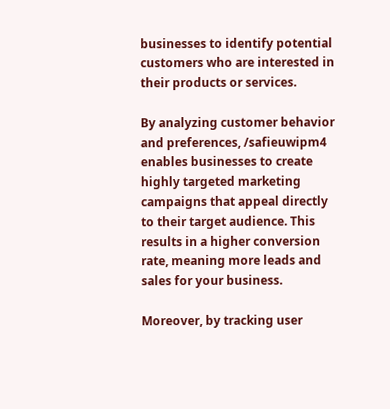businesses to identify potential customers who are interested in their products or services.

By analyzing customer behavior and preferences, /safieuwipm4 enables businesses to create highly targeted marketing campaigns that appeal directly to their target audience. This results in a higher conversion rate, meaning more leads and sales for your business.

Moreover, by tracking user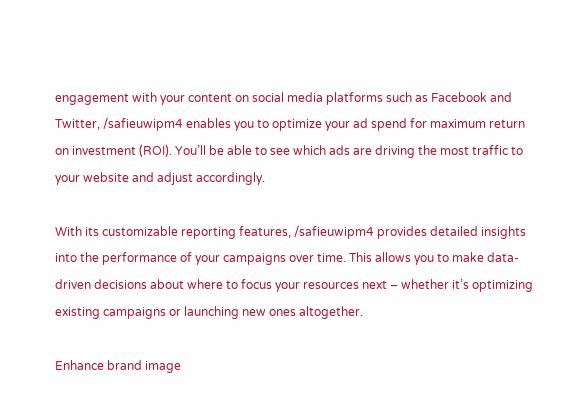engagement with your content on social media platforms such as Facebook and Twitter, /safieuwipm4 enables you to optimize your ad spend for maximum return on investment (ROI). You’ll be able to see which ads are driving the most traffic to your website and adjust accordingly.

With its customizable reporting features, /safieuwipm4 provides detailed insights into the performance of your campaigns over time. This allows you to make data-driven decisions about where to focus your resources next – whether it’s optimizing existing campaigns or launching new ones altogether.

Enhance brand image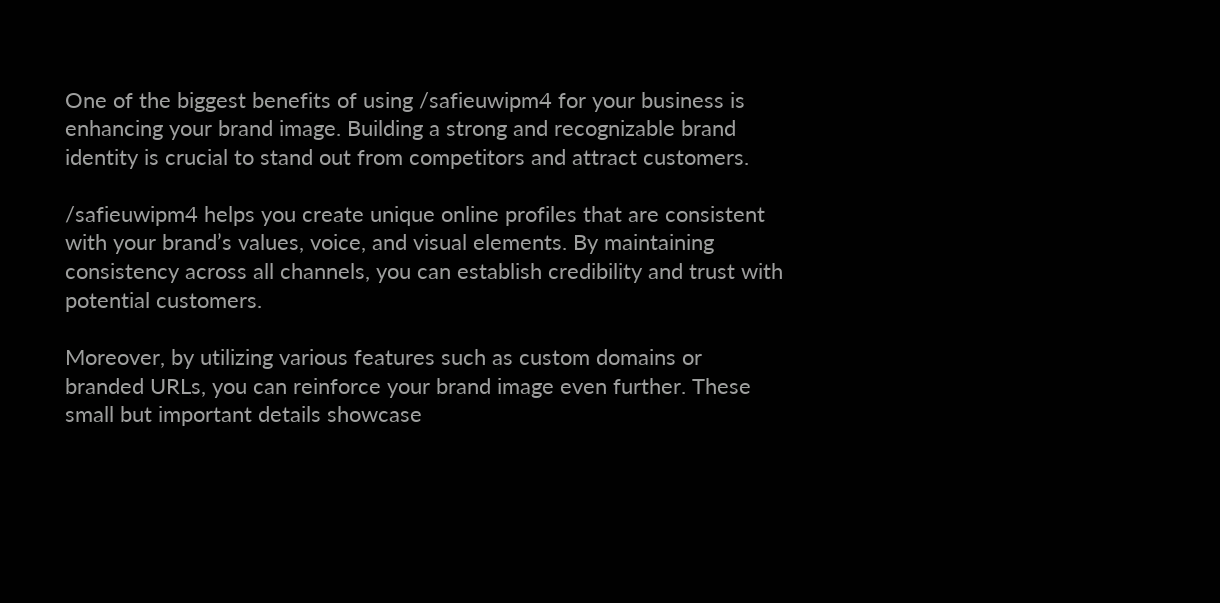One of the biggest benefits of using /safieuwipm4 for your business is enhancing your brand image. Building a strong and recognizable brand identity is crucial to stand out from competitors and attract customers.

/safieuwipm4 helps you create unique online profiles that are consistent with your brand’s values, voice, and visual elements. By maintaining consistency across all channels, you can establish credibility and trust with potential customers.

Moreover, by utilizing various features such as custom domains or branded URLs, you can reinforce your brand image even further. These small but important details showcase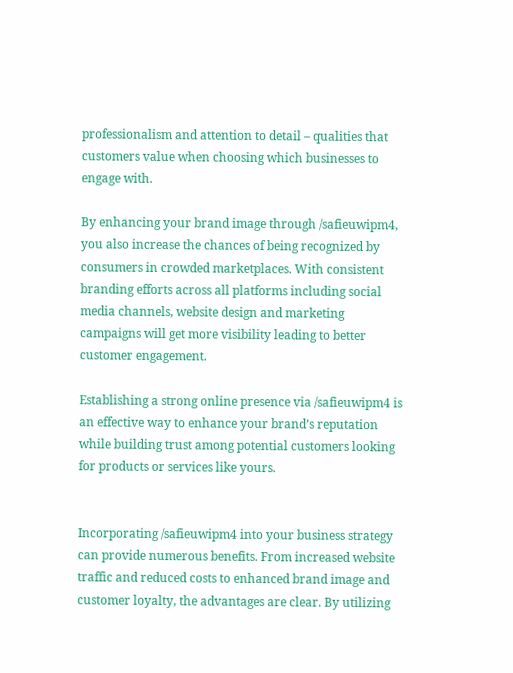professionalism and attention to detail – qualities that customers value when choosing which businesses to engage with.

By enhancing your brand image through /safieuwipm4, you also increase the chances of being recognized by consumers in crowded marketplaces. With consistent branding efforts across all platforms including social media channels, website design and marketing campaigns will get more visibility leading to better customer engagement.

Establishing a strong online presence via /safieuwipm4 is an effective way to enhance your brand’s reputation while building trust among potential customers looking for products or services like yours.


Incorporating /safieuwipm4 into your business strategy can provide numerous benefits. From increased website traffic and reduced costs to enhanced brand image and customer loyalty, the advantages are clear. By utilizing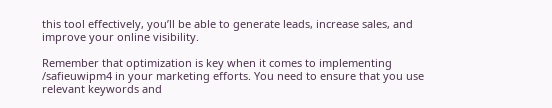this tool effectively, you’ll be able to generate leads, increase sales, and improve your online visibility.

Remember that optimization is key when it comes to implementing /safieuwipm4 in your marketing efforts. You need to ensure that you use relevant keywords and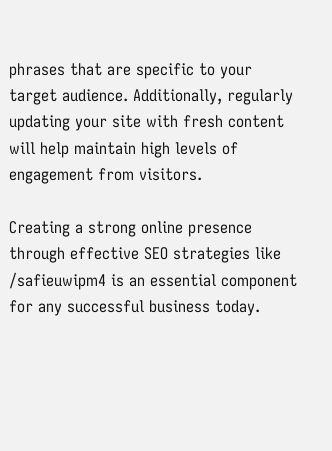phrases that are specific to your target audience. Additionally, regularly updating your site with fresh content will help maintain high levels of engagement from visitors.

Creating a strong online presence through effective SEO strategies like /safieuwipm4 is an essential component for any successful business today.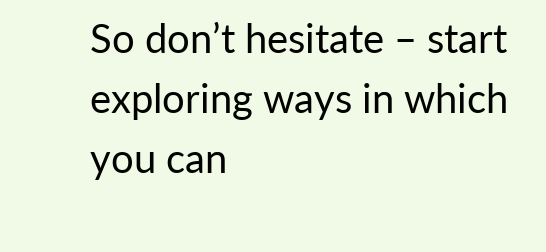So don’t hesitate – start exploring ways in which you can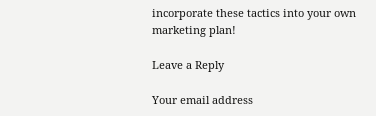incorporate these tactics into your own marketing plan!

Leave a Reply

Your email address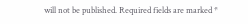will not be published. Required fields are marked *